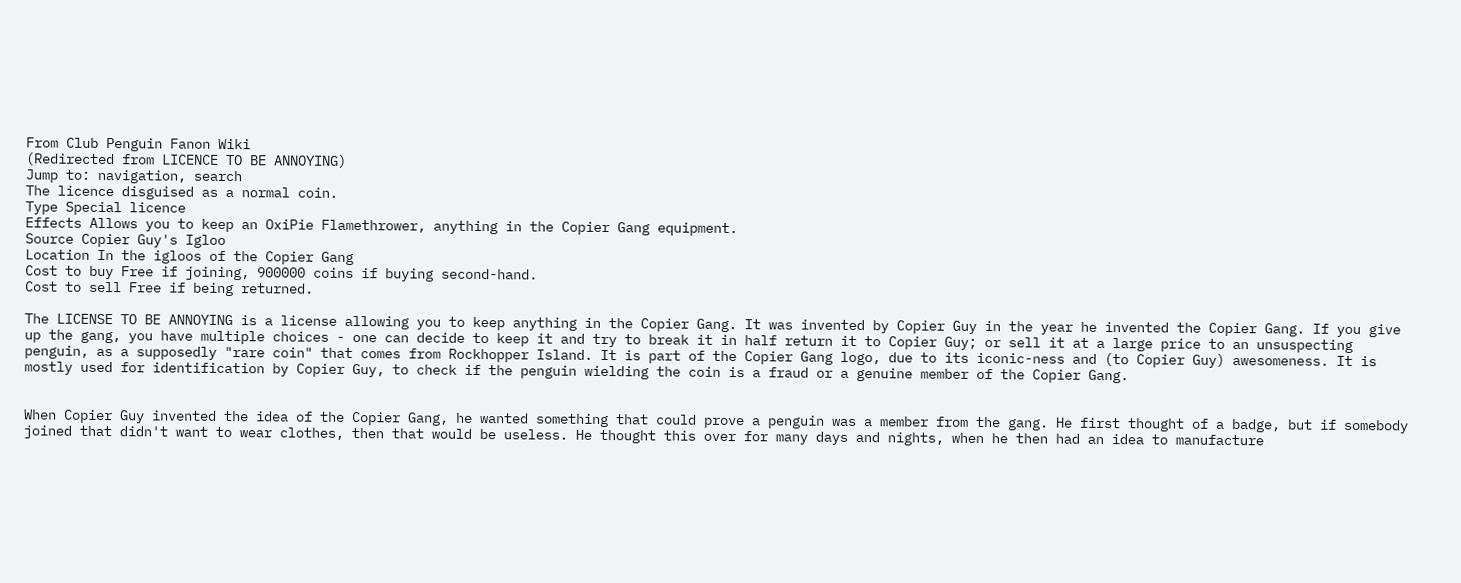From Club Penguin Fanon Wiki
(Redirected from LICENCE TO BE ANNOYING)
Jump to: navigation, search
The licence disguised as a normal coin.
Type Special licence
Effects Allows you to keep an OxiPie Flamethrower, anything in the Copier Gang equipment.
Source Copier Guy's Igloo
Location In the igloos of the Copier Gang
Cost to buy Free if joining, 900000 coins if buying second-hand.
Cost to sell Free if being returned.

The LICENSE TO BE ANNOYING is a license allowing you to keep anything in the Copier Gang. It was invented by Copier Guy in the year he invented the Copier Gang. If you give up the gang, you have multiple choices - one can decide to keep it and try to break it in half return it to Copier Guy; or sell it at a large price to an unsuspecting penguin, as a supposedly "rare coin" that comes from Rockhopper Island. It is part of the Copier Gang logo, due to its iconic-ness and (to Copier Guy) awesomeness. It is mostly used for identification by Copier Guy, to check if the penguin wielding the coin is a fraud or a genuine member of the Copier Gang.


When Copier Guy invented the idea of the Copier Gang, he wanted something that could prove a penguin was a member from the gang. He first thought of a badge, but if somebody joined that didn't want to wear clothes, then that would be useless. He thought this over for many days and nights, when he then had an idea to manufacture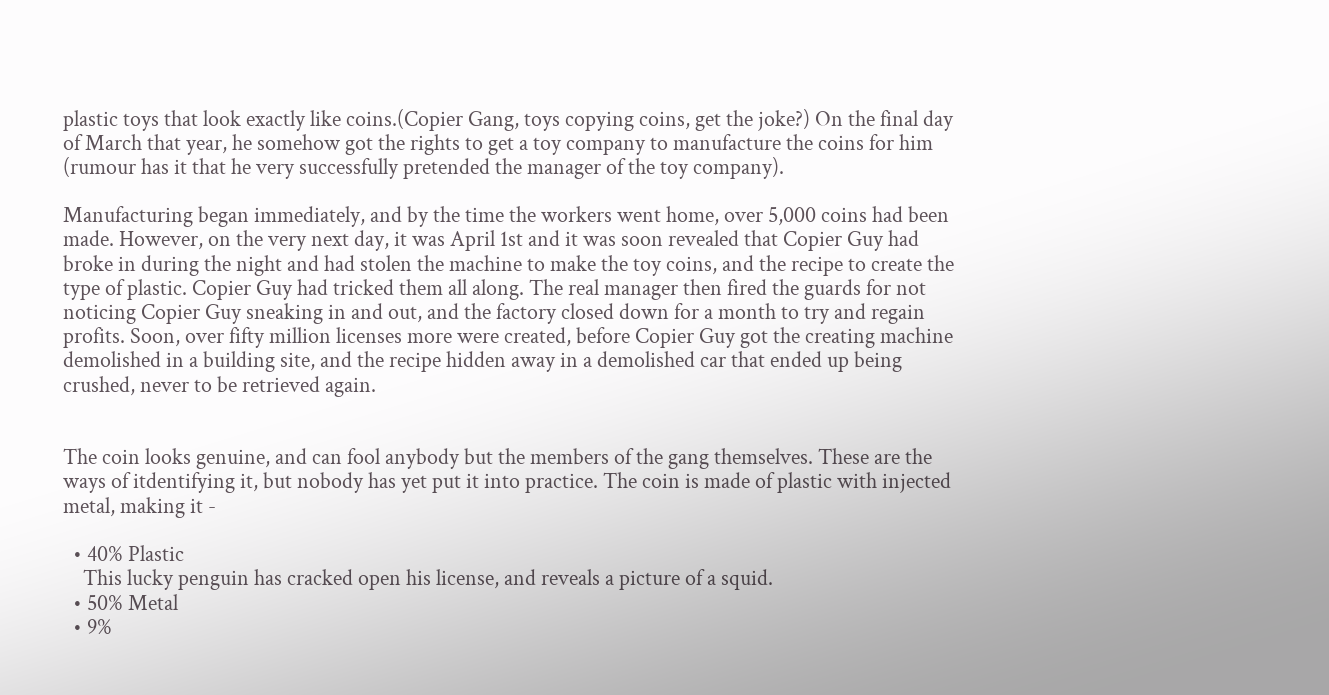plastic toys that look exactly like coins.(Copier Gang, toys copying coins, get the joke?) On the final day of March that year, he somehow got the rights to get a toy company to manufacture the coins for him (rumour has it that he very successfully pretended the manager of the toy company).

Manufacturing began immediately, and by the time the workers went home, over 5,000 coins had been made. However, on the very next day, it was April 1st and it was soon revealed that Copier Guy had broke in during the night and had stolen the machine to make the toy coins, and the recipe to create the type of plastic. Copier Guy had tricked them all along. The real manager then fired the guards for not noticing Copier Guy sneaking in and out, and the factory closed down for a month to try and regain profits. Soon, over fifty million licenses more were created, before Copier Guy got the creating machine demolished in a building site, and the recipe hidden away in a demolished car that ended up being crushed, never to be retrieved again.


The coin looks genuine, and can fool anybody but the members of the gang themselves. These are the ways of itdentifying it, but nobody has yet put it into practice. The coin is made of plastic with injected metal, making it -

  • 40% Plastic
    This lucky penguin has cracked open his license, and reveals a picture of a squid.
  • 50% Metal
  • 9%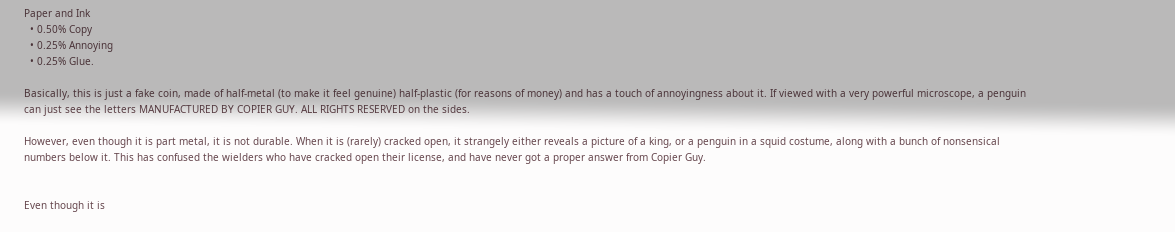Paper and Ink
  • 0.50% Copy
  • 0.25% Annoying
  • 0.25% Glue.

Basically, this is just a fake coin, made of half-metal (to make it feel genuine) half-plastic (for reasons of money) and has a touch of annoyingness about it. If viewed with a very powerful microscope, a penguin can just see the letters MANUFACTURED BY COPIER GUY. ALL RIGHTS RESERVED on the sides.

However, even though it is part metal, it is not durable. When it is (rarely) cracked open, it strangely either reveals a picture of a king, or a penguin in a squid costume, along with a bunch of nonsensical numbers below it. This has confused the wielders who have cracked open their license, and have never got a proper answer from Copier Guy.


Even though it is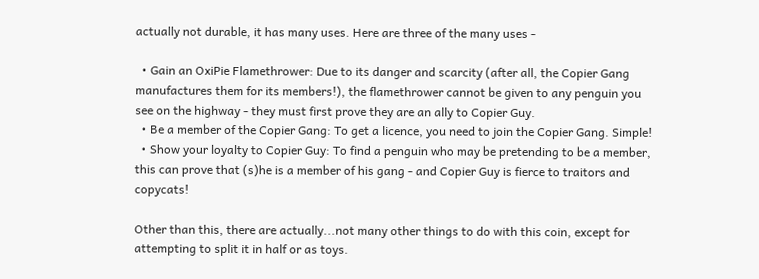actually not durable, it has many uses. Here are three of the many uses -

  • Gain an OxiPie Flamethrower: Due to its danger and scarcity (after all, the Copier Gang manufactures them for its members!), the flamethrower cannot be given to any penguin you see on the highway - they must first prove they are an ally to Copier Guy.
  • Be a member of the Copier Gang: To get a licence, you need to join the Copier Gang. Simple!
  • Show your loyalty to Copier Guy: To find a penguin who may be pretending to be a member, this can prove that (s)he is a member of his gang - and Copier Guy is fierce to traitors and copycats!

Other than this, there are actually...not many other things to do with this coin, except for attempting to split it in half or as toys.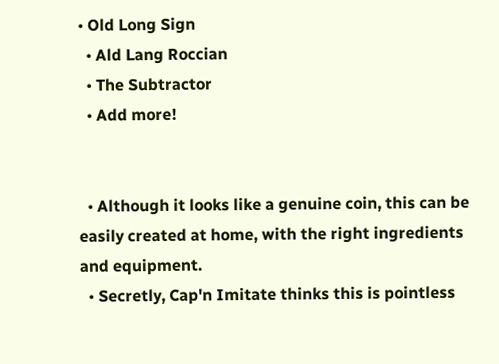• Old Long Sign
  • Ald Lang Roccian
  • The Subtractor
  • Add more!


  • Although it looks like a genuine coin, this can be easily created at home, with the right ingredients and equipment.
  • Secretly, Cap'n Imitate thinks this is pointless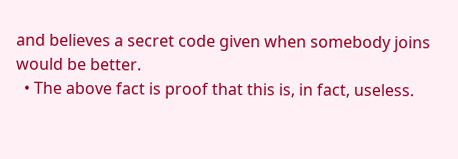and believes a secret code given when somebody joins would be better.
  • The above fact is proof that this is, in fact, useless.